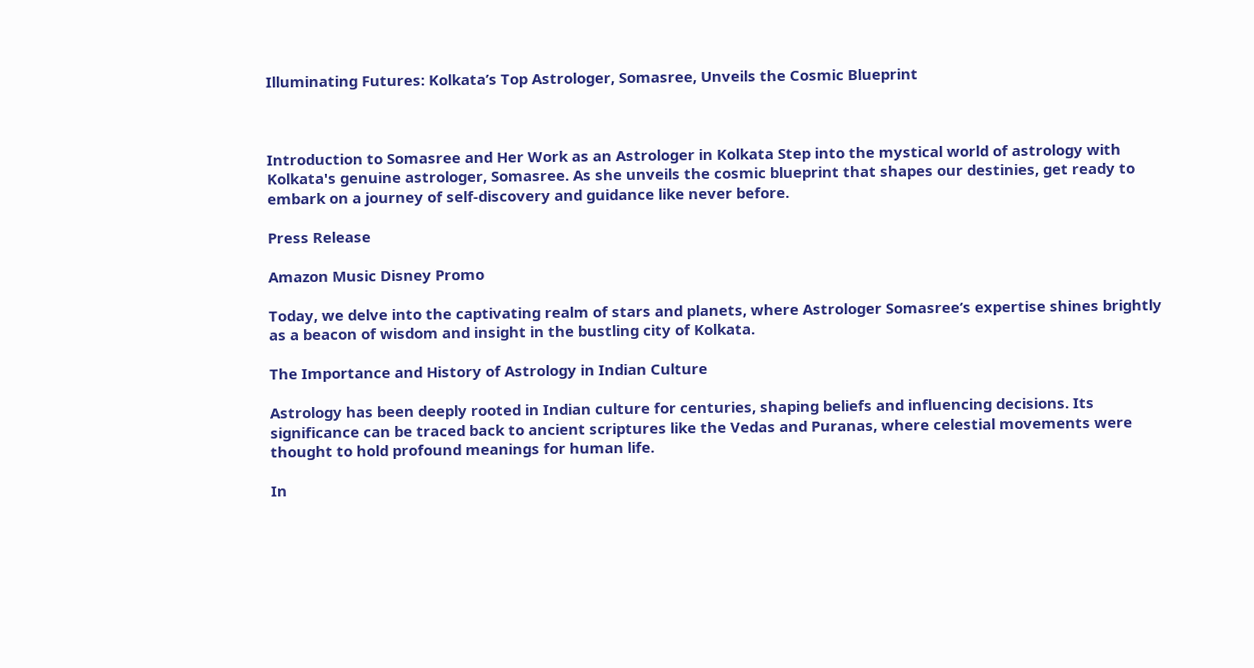Illuminating Futures: Kolkata’s Top Astrologer, Somasree, Unveils the Cosmic Blueprint



Introduction to Somasree and Her Work as an Astrologer in Kolkata Step into the mystical world of astrology with Kolkata's genuine astrologer, Somasree. As she unveils the cosmic blueprint that shapes our destinies, get ready to embark on a journey of self-discovery and guidance like never before.

Press Release

Amazon Music Disney Promo

Today, we delve into the captivating realm of stars and planets, where Astrologer Somasree‘s expertise shines brightly as a beacon of wisdom and insight in the bustling city of Kolkata.

The Importance and History of Astrology in Indian Culture

Astrology has been deeply rooted in Indian culture for centuries, shaping beliefs and influencing decisions. Its significance can be traced back to ancient scriptures like the Vedas and Puranas, where celestial movements were thought to hold profound meanings for human life.

In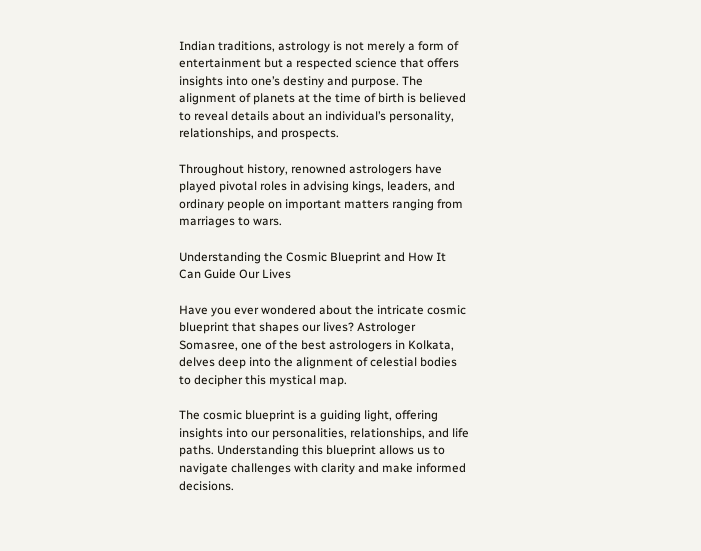Indian traditions, astrology is not merely a form of entertainment but a respected science that offers insights into one’s destiny and purpose. The alignment of planets at the time of birth is believed to reveal details about an individual’s personality, relationships, and prospects.

Throughout history, renowned astrologers have played pivotal roles in advising kings, leaders, and ordinary people on important matters ranging from marriages to wars.

Understanding the Cosmic Blueprint and How It Can Guide Our Lives

Have you ever wondered about the intricate cosmic blueprint that shapes our lives? Astrologer Somasree, one of the best astrologers in Kolkata, delves deep into the alignment of celestial bodies to decipher this mystical map.

The cosmic blueprint is a guiding light, offering insights into our personalities, relationships, and life paths. Understanding this blueprint allows us to navigate challenges with clarity and make informed decisions.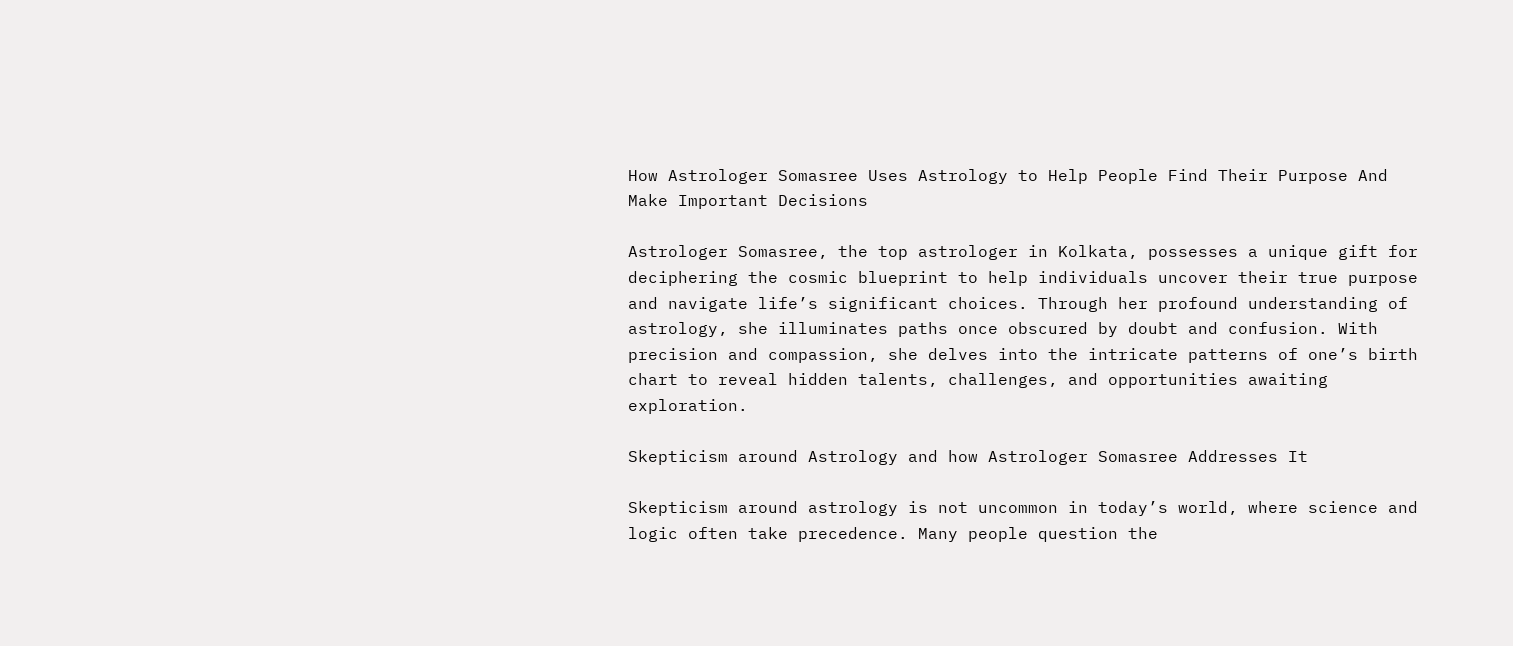How Astrologer Somasree Uses Astrology to Help People Find Their Purpose And Make Important Decisions

Astrologer Somasree, the top astrologer in Kolkata, possesses a unique gift for deciphering the cosmic blueprint to help individuals uncover their true purpose and navigate life’s significant choices. Through her profound understanding of astrology, she illuminates paths once obscured by doubt and confusion. With precision and compassion, she delves into the intricate patterns of one’s birth chart to reveal hidden talents, challenges, and opportunities awaiting exploration.

Skepticism around Astrology and how Astrologer Somasree Addresses It

Skepticism around astrology is not uncommon in today’s world, where science and logic often take precedence. Many people question the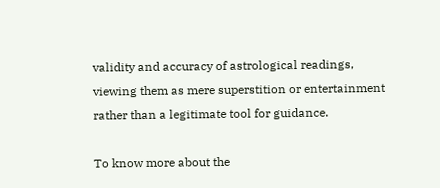validity and accuracy of astrological readings, viewing them as mere superstition or entertainment rather than a legitimate tool for guidance.

To know more about the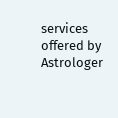services offered by Astrologer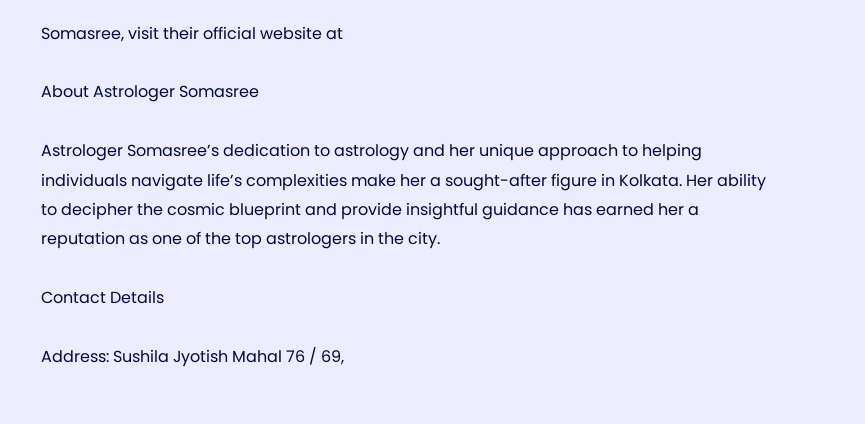Somasree, visit their official website at

About Astrologer Somasree

Astrologer Somasree’s dedication to astrology and her unique approach to helping individuals navigate life’s complexities make her a sought-after figure in Kolkata. Her ability to decipher the cosmic blueprint and provide insightful guidance has earned her a reputation as one of the top astrologers in the city.

Contact Details

Address: Sushila Jyotish Mahal 76 / 69,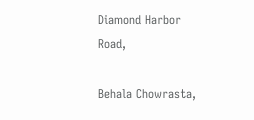Diamond Harbor Road,

Behala Chowrasta,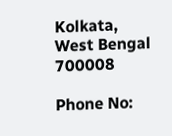Kolkata, West Bengal 700008

Phone No: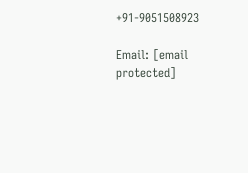+91-9051508923

Email: [email protected]